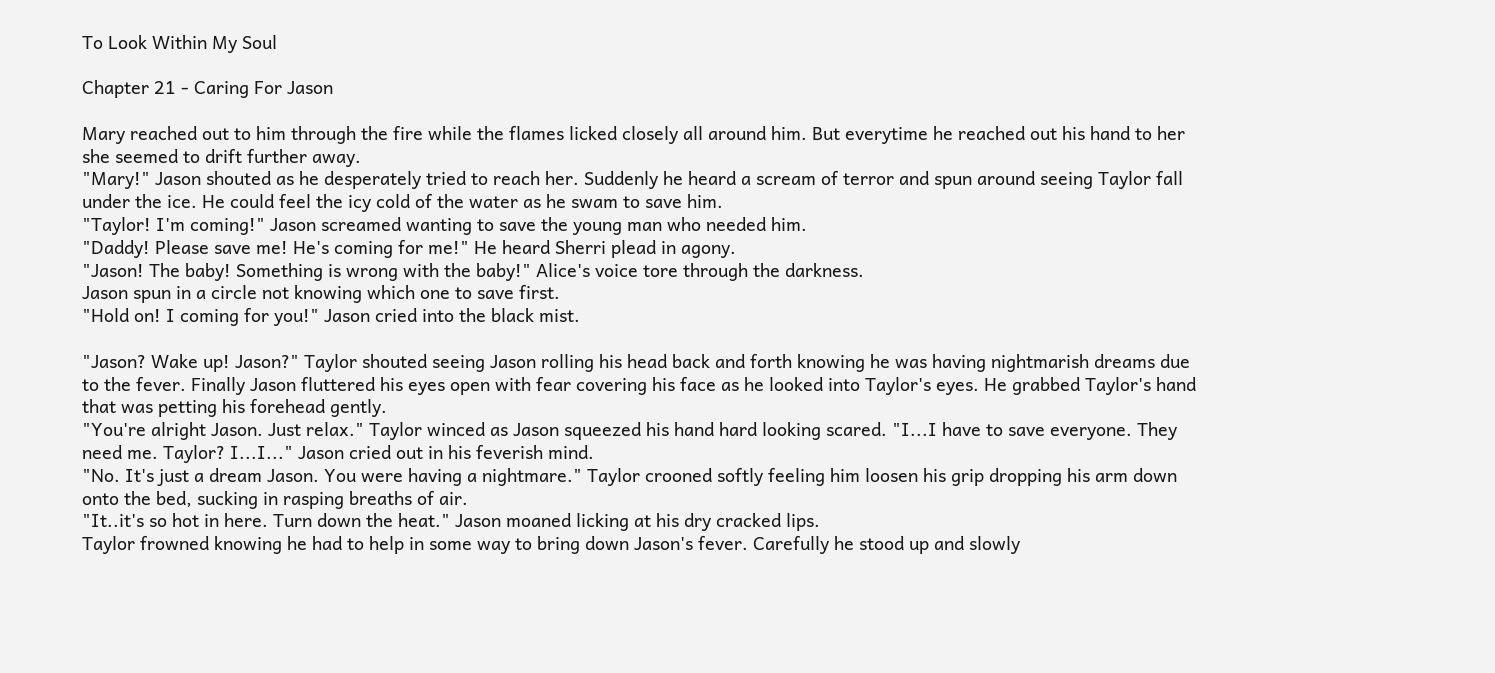To Look Within My Soul

Chapter 21 - Caring For Jason

Mary reached out to him through the fire while the flames licked closely all around him. But everytime he reached out his hand to her she seemed to drift further away.
"Mary!" Jason shouted as he desperately tried to reach her. Suddenly he heard a scream of terror and spun around seeing Taylor fall under the ice. He could feel the icy cold of the water as he swam to save him.
"Taylor! I'm coming!" Jason screamed wanting to save the young man who needed him.
"Daddy! Please save me! He's coming for me!" He heard Sherri plead in agony.
"Jason! The baby! Something is wrong with the baby!" Alice's voice tore through the darkness.
Jason spun in a circle not knowing which one to save first.
"Hold on! I coming for you!" Jason cried into the black mist.

"Jason? Wake up! Jason?" Taylor shouted seeing Jason rolling his head back and forth knowing he was having nightmarish dreams due to the fever. Finally Jason fluttered his eyes open with fear covering his face as he looked into Taylor's eyes. He grabbed Taylor's hand that was petting his forehead gently.
"You're alright Jason. Just relax." Taylor winced as Jason squeezed his hand hard looking scared. "I...I have to save everyone. They need me. Taylor? I...I..." Jason cried out in his feverish mind.
"No. It's just a dream Jason. You were having a nightmare." Taylor crooned softly feeling him loosen his grip dropping his arm down onto the bed, sucking in rasping breaths of air.
"It..it's so hot in here. Turn down the heat." Jason moaned licking at his dry cracked lips.
Taylor frowned knowing he had to help in some way to bring down Jason's fever. Carefully he stood up and slowly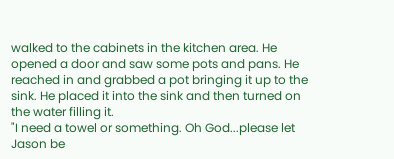walked to the cabinets in the kitchen area. He opened a door and saw some pots and pans. He reached in and grabbed a pot bringing it up to the sink. He placed it into the sink and then turned on the water filling it.
"I need a towel or something. Oh God...please let Jason be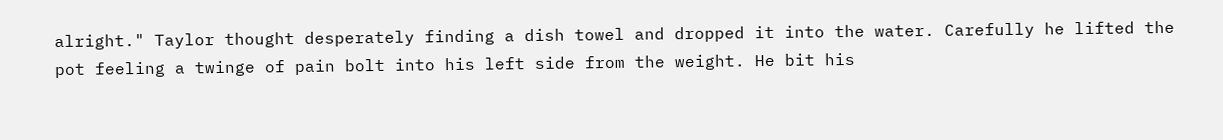alright." Taylor thought desperately finding a dish towel and dropped it into the water. Carefully he lifted the pot feeling a twinge of pain bolt into his left side from the weight. He bit his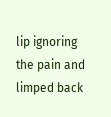lip ignoring the pain and limped back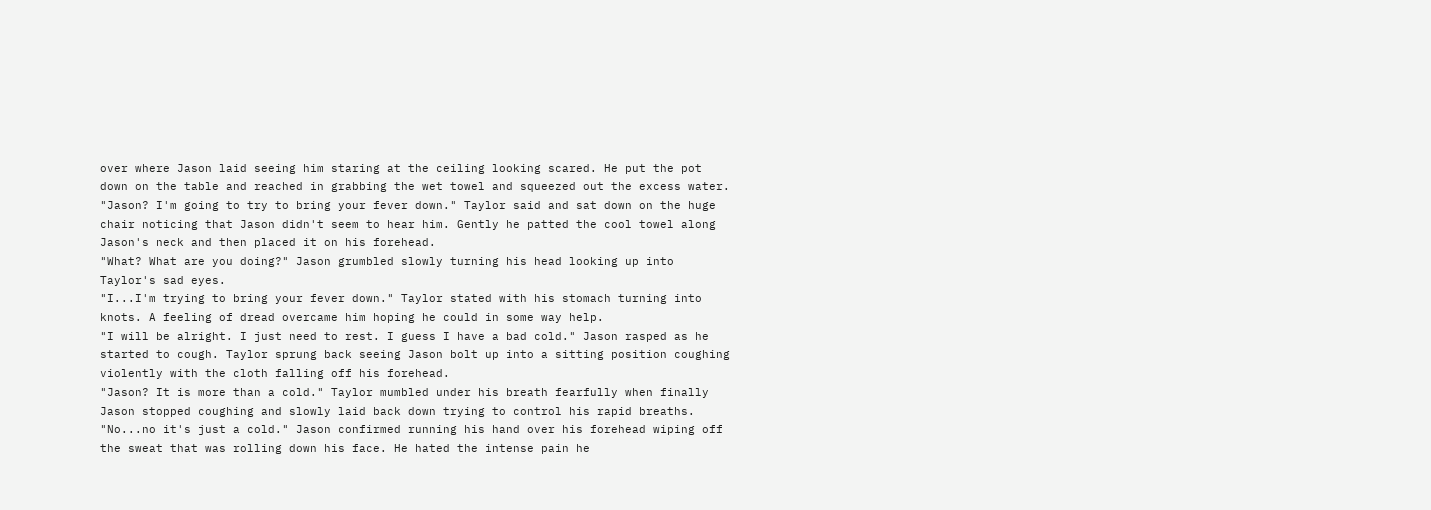over where Jason laid seeing him staring at the ceiling looking scared. He put the pot down on the table and reached in grabbing the wet towel and squeezed out the excess water.
"Jason? I'm going to try to bring your fever down." Taylor said and sat down on the huge chair noticing that Jason didn't seem to hear him. Gently he patted the cool towel along Jason's neck and then placed it on his forehead.
"What? What are you doing?" Jason grumbled slowly turning his head looking up into Taylor's sad eyes.
"I...I'm trying to bring your fever down." Taylor stated with his stomach turning into knots. A feeling of dread overcame him hoping he could in some way help.
"I will be alright. I just need to rest. I guess I have a bad cold." Jason rasped as he started to cough. Taylor sprung back seeing Jason bolt up into a sitting position coughing violently with the cloth falling off his forehead.
"Jason? It is more than a cold." Taylor mumbled under his breath fearfully when finally Jason stopped coughing and slowly laid back down trying to control his rapid breaths.
"No...no it's just a cold." Jason confirmed running his hand over his forehead wiping off the sweat that was rolling down his face. He hated the intense pain he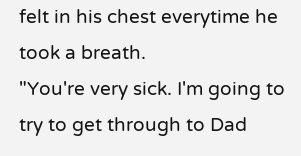felt in his chest everytime he took a breath.
"You're very sick. I'm going to try to get through to Dad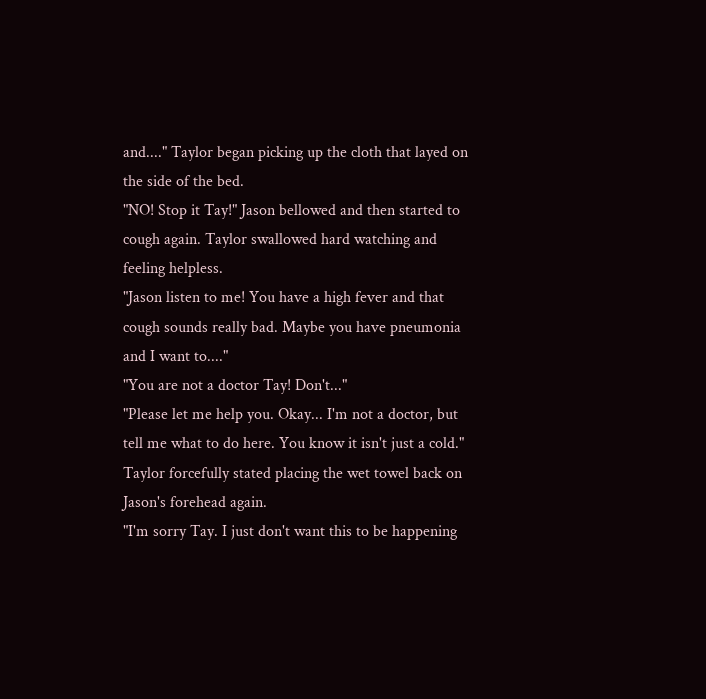and...." Taylor began picking up the cloth that layed on the side of the bed.
"NO! Stop it Tay!" Jason bellowed and then started to cough again. Taylor swallowed hard watching and feeling helpless.
"Jason listen to me! You have a high fever and that cough sounds really bad. Maybe you have pneumonia and I want to...."
"You are not a doctor Tay! Don't..."
"Please let me help you. Okay... I'm not a doctor, but tell me what to do here. You know it isn't just a cold." Taylor forcefully stated placing the wet towel back on Jason's forehead again.
"I'm sorry Tay. I just don't want this to be happening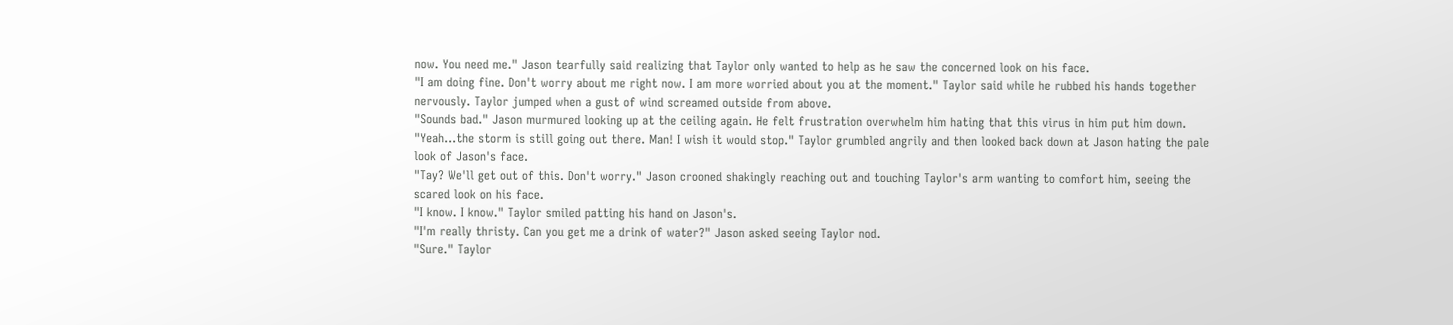now. You need me." Jason tearfully said realizing that Taylor only wanted to help as he saw the concerned look on his face.
"I am doing fine. Don't worry about me right now. I am more worried about you at the moment." Taylor said while he rubbed his hands together nervously. Taylor jumped when a gust of wind screamed outside from above.
"Sounds bad." Jason murmured looking up at the ceiling again. He felt frustration overwhelm him hating that this virus in him put him down.
"Yeah...the storm is still going out there. Man! I wish it would stop." Taylor grumbled angrily and then looked back down at Jason hating the pale look of Jason's face.
"Tay? We'll get out of this. Don't worry." Jason crooned shakingly reaching out and touching Taylor's arm wanting to comfort him, seeing the scared look on his face.
"I know. I know." Taylor smiled patting his hand on Jason's.
"I'm really thristy. Can you get me a drink of water?" Jason asked seeing Taylor nod.
"Sure." Taylor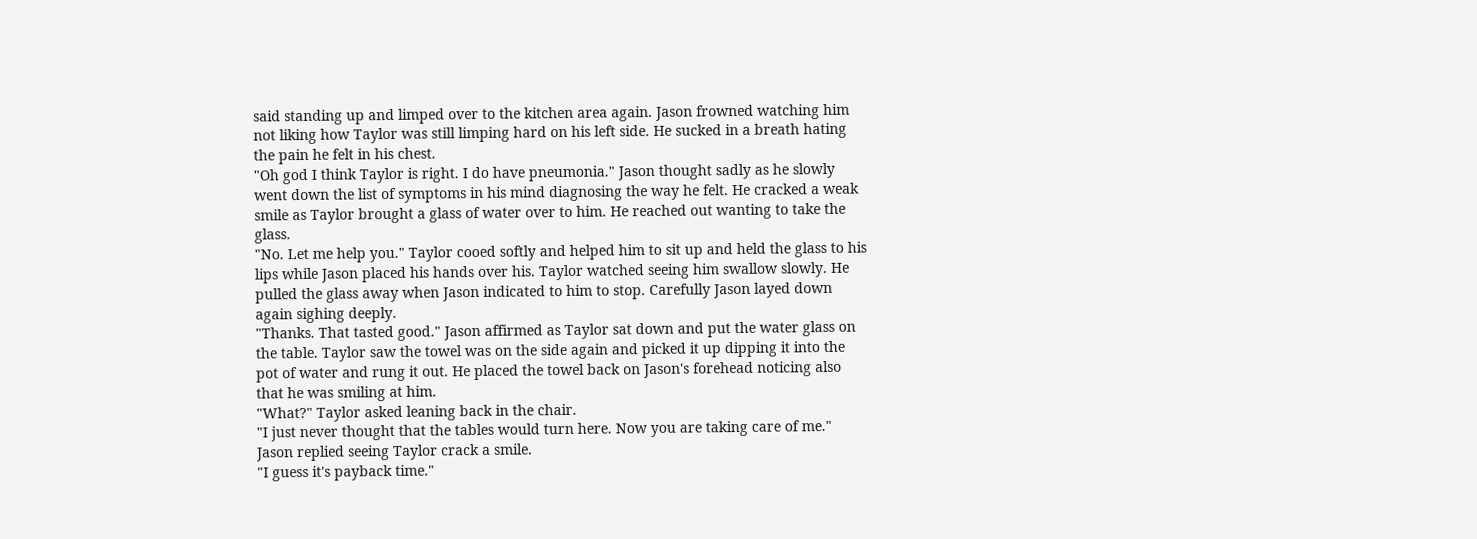said standing up and limped over to the kitchen area again. Jason frowned watching him not liking how Taylor was still limping hard on his left side. He sucked in a breath hating the pain he felt in his chest.
"Oh god I think Taylor is right. I do have pneumonia." Jason thought sadly as he slowly went down the list of symptoms in his mind diagnosing the way he felt. He cracked a weak smile as Taylor brought a glass of water over to him. He reached out wanting to take the glass.
"No. Let me help you." Taylor cooed softly and helped him to sit up and held the glass to his lips while Jason placed his hands over his. Taylor watched seeing him swallow slowly. He pulled the glass away when Jason indicated to him to stop. Carefully Jason layed down again sighing deeply.
"Thanks. That tasted good." Jason affirmed as Taylor sat down and put the water glass on the table. Taylor saw the towel was on the side again and picked it up dipping it into the pot of water and rung it out. He placed the towel back on Jason's forehead noticing also that he was smiling at him.
"What?" Taylor asked leaning back in the chair.
"I just never thought that the tables would turn here. Now you are taking care of me." Jason replied seeing Taylor crack a smile.
"I guess it's payback time."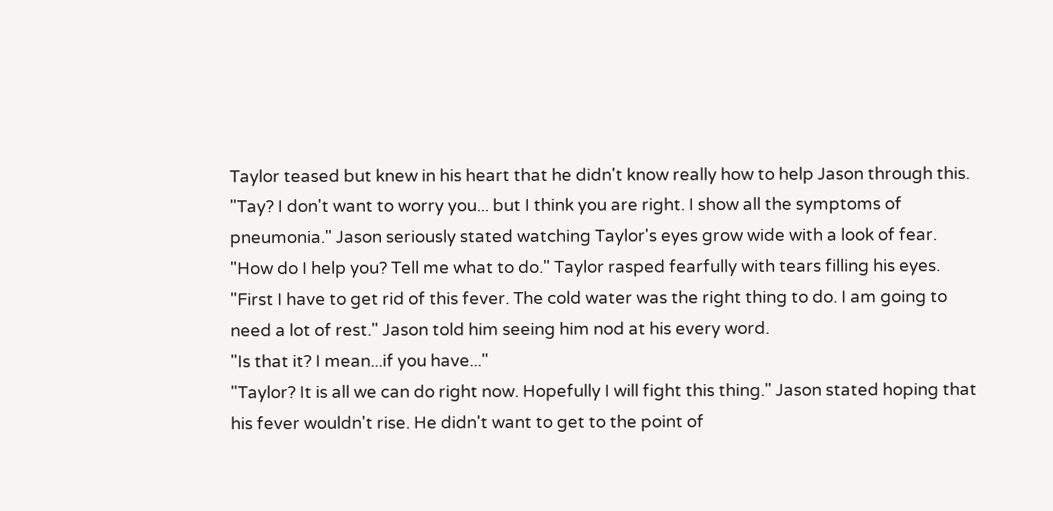Taylor teased but knew in his heart that he didn't know really how to help Jason through this.
"Tay? I don't want to worry you... but I think you are right. I show all the symptoms of pneumonia." Jason seriously stated watching Taylor's eyes grow wide with a look of fear.
"How do I help you? Tell me what to do." Taylor rasped fearfully with tears filling his eyes.
"First I have to get rid of this fever. The cold water was the right thing to do. I am going to need a lot of rest." Jason told him seeing him nod at his every word.
"Is that it? I mean...if you have..."
"Taylor? It is all we can do right now. Hopefully I will fight this thing." Jason stated hoping that his fever wouldn't rise. He didn't want to get to the point of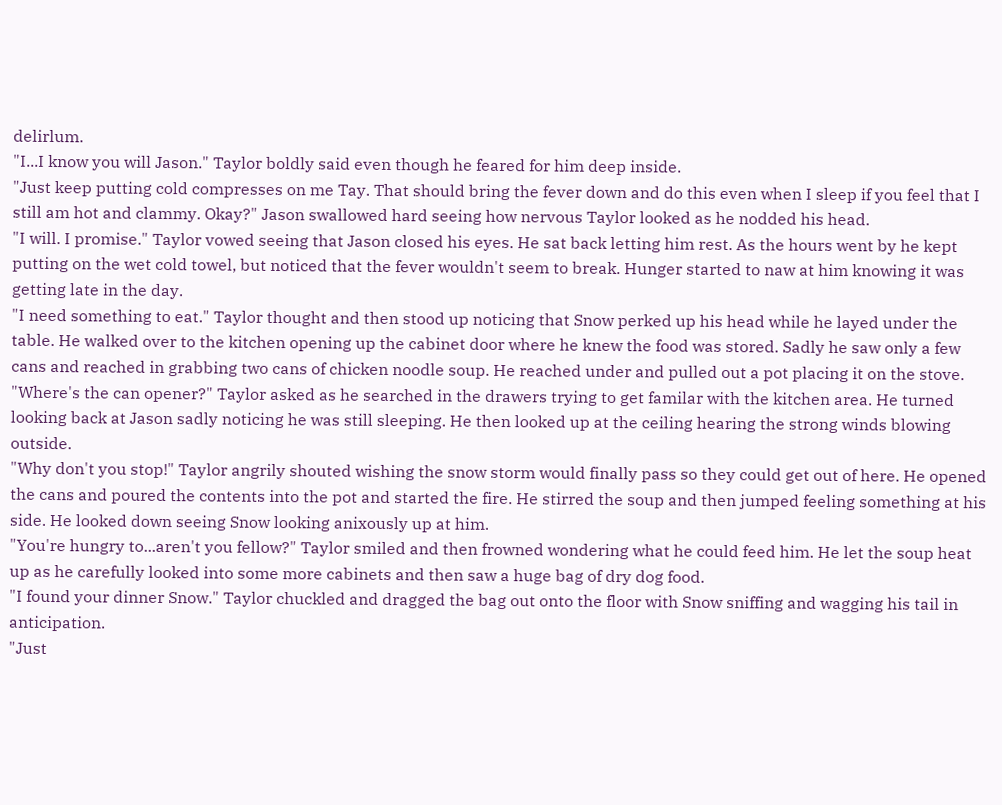delirlum.
"I...I know you will Jason." Taylor boldly said even though he feared for him deep inside.
"Just keep putting cold compresses on me Tay. That should bring the fever down and do this even when I sleep if you feel that I still am hot and clammy. Okay?" Jason swallowed hard seeing how nervous Taylor looked as he nodded his head.
"I will. I promise." Taylor vowed seeing that Jason closed his eyes. He sat back letting him rest. As the hours went by he kept putting on the wet cold towel, but noticed that the fever wouldn't seem to break. Hunger started to naw at him knowing it was getting late in the day.
"I need something to eat." Taylor thought and then stood up noticing that Snow perked up his head while he layed under the table. He walked over to the kitchen opening up the cabinet door where he knew the food was stored. Sadly he saw only a few cans and reached in grabbing two cans of chicken noodle soup. He reached under and pulled out a pot placing it on the stove.
"Where's the can opener?" Taylor asked as he searched in the drawers trying to get familar with the kitchen area. He turned looking back at Jason sadly noticing he was still sleeping. He then looked up at the ceiling hearing the strong winds blowing outside.
"Why don't you stop!" Taylor angrily shouted wishing the snow storm would finally pass so they could get out of here. He opened the cans and poured the contents into the pot and started the fire. He stirred the soup and then jumped feeling something at his side. He looked down seeing Snow looking anixously up at him.
"You're hungry to...aren't you fellow?" Taylor smiled and then frowned wondering what he could feed him. He let the soup heat up as he carefully looked into some more cabinets and then saw a huge bag of dry dog food.
"I found your dinner Snow." Taylor chuckled and dragged the bag out onto the floor with Snow sniffing and wagging his tail in anticipation.
"Just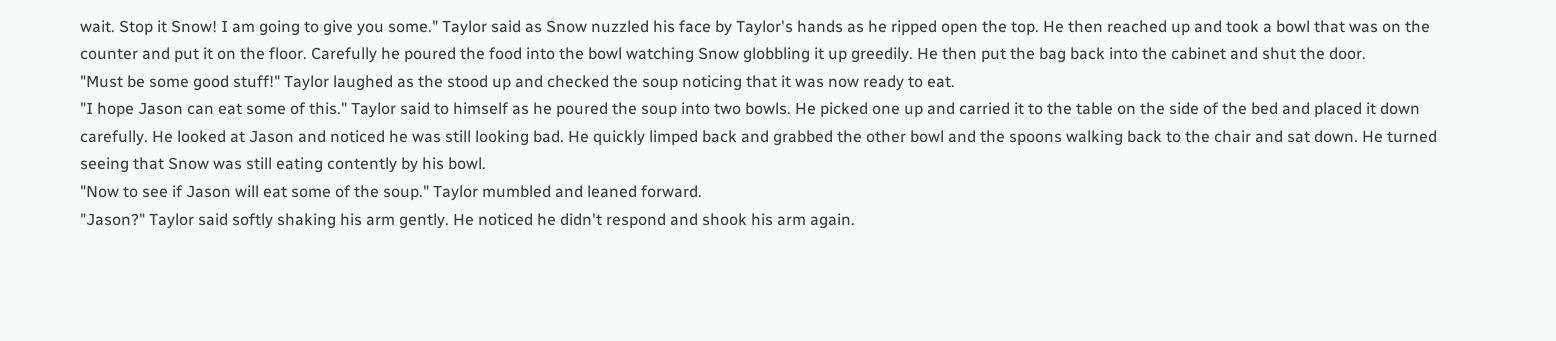wait. Stop it Snow! I am going to give you some." Taylor said as Snow nuzzled his face by Taylor's hands as he ripped open the top. He then reached up and took a bowl that was on the counter and put it on the floor. Carefully he poured the food into the bowl watching Snow globbling it up greedily. He then put the bag back into the cabinet and shut the door.
"Must be some good stuff!" Taylor laughed as the stood up and checked the soup noticing that it was now ready to eat.
"I hope Jason can eat some of this." Taylor said to himself as he poured the soup into two bowls. He picked one up and carried it to the table on the side of the bed and placed it down carefully. He looked at Jason and noticed he was still looking bad. He quickly limped back and grabbed the other bowl and the spoons walking back to the chair and sat down. He turned seeing that Snow was still eating contently by his bowl.
"Now to see if Jason will eat some of the soup." Taylor mumbled and leaned forward.
"Jason?" Taylor said softly shaking his arm gently. He noticed he didn't respond and shook his arm again.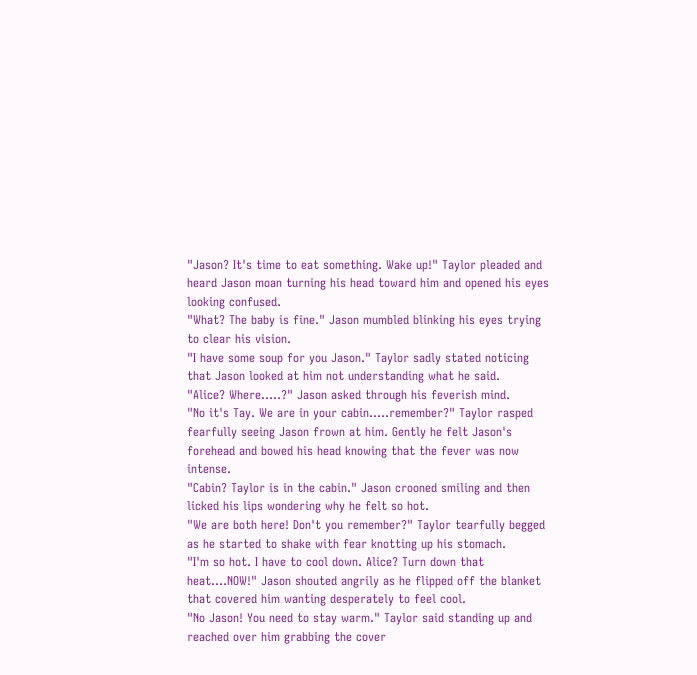"Jason? It's time to eat something. Wake up!" Taylor pleaded and heard Jason moan turning his head toward him and opened his eyes looking confused.
"What? The baby is fine." Jason mumbled blinking his eyes trying to clear his vision.
"I have some soup for you Jason." Taylor sadly stated noticing that Jason looked at him not understanding what he said.
"Alice? Where.....?" Jason asked through his feverish mind.
"No it's Tay. We are in your cabin.....remember?" Taylor rasped fearfully seeing Jason frown at him. Gently he felt Jason's forehead and bowed his head knowing that the fever was now intense.
"Cabin? Taylor is in the cabin." Jason crooned smiling and then licked his lips wondering why he felt so hot.
"We are both here! Don't you remember?" Taylor tearfully begged as he started to shake with fear knotting up his stomach.
"I'm so hot. I have to cool down. Alice? Turn down that heat....NOW!" Jason shouted angrily as he flipped off the blanket that covered him wanting desperately to feel cool.
"No Jason! You need to stay warm." Taylor said standing up and reached over him grabbing the cover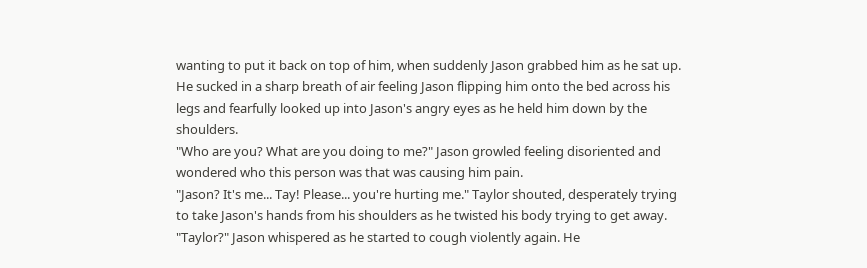wanting to put it back on top of him, when suddenly Jason grabbed him as he sat up. He sucked in a sharp breath of air feeling Jason flipping him onto the bed across his legs and fearfully looked up into Jason's angry eyes as he held him down by the shoulders.
"Who are you? What are you doing to me?" Jason growled feeling disoriented and wondered who this person was that was causing him pain.
"Jason? It's me... Tay! Please... you're hurting me." Taylor shouted, desperately trying to take Jason's hands from his shoulders as he twisted his body trying to get away.
"Taylor?" Jason whispered as he started to cough violently again. He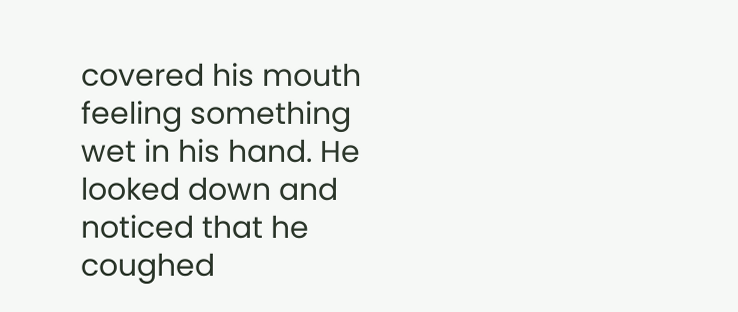covered his mouth feeling something wet in his hand. He looked down and noticed that he coughed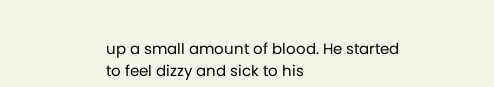up a small amount of blood. He started to feel dizzy and sick to his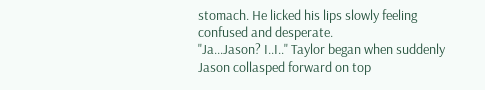stomach. He licked his lips slowly feeling confused and desperate.
"Ja...Jason? I..I.." Taylor began when suddenly Jason collasped forward on top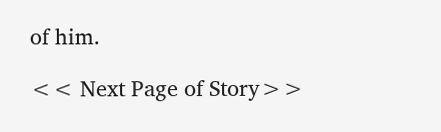of him.

<< Next Page of Story>>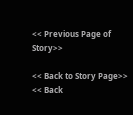<< Previous Page of Story>>

<< Back to Story Page>>
<< Back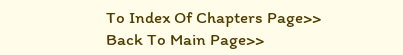To Index Of Chapters Page>>
Back To Main Page>>